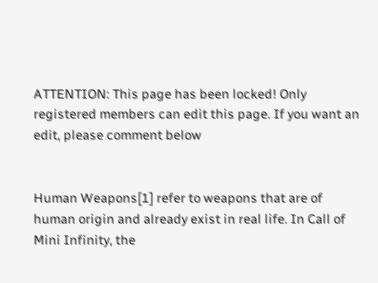ATTENTION: This page has been locked! Only registered members can edit this page. If you want an edit, please comment below


Human Weapons[1] refer to weapons that are of human origin and already exist in real life. In Call of Mini Infinity, the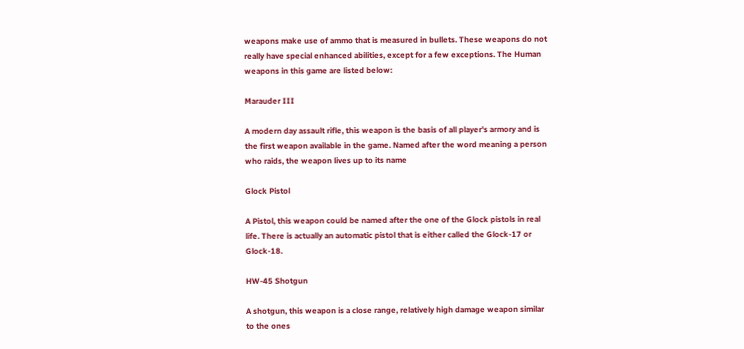weapons make use of ammo that is measured in bullets. These weapons do not really have special enhanced abilities, except for a few exceptions. The Human weapons in this game are listed below:

Marauder III

A modern day assault rifle, this weapon is the basis of all player's armory and is the first weapon available in the game. Named after the word meaning a person who raids, the weapon lives up to its name

Glock Pistol

A Pistol, this weapon could be named after the one of the Glock pistols in real life. There is actually an automatic pistol that is either called the Glock-17 or Glock-18.

HW-45 Shotgun

A shotgun, this weapon is a close range, relatively high damage weapon similar to the ones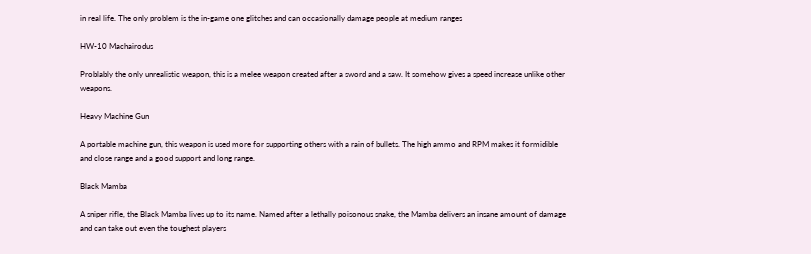in real life. The only problem is the in-game one glitches and can occasionally damage people at medium ranges

HW-10 Machairodus

Problably the only unrealistic weapon, this is a melee weapon created after a sword and a saw. It somehow gives a speed increase unlike other weapons.

Heavy Machine Gun

A portable machine gun, this weapon is used more for supporting others with a rain of bullets. The high ammo and RPM makes it formidible and close range and a good support and long range.

Black Mamba

A sniper rifle, the Black Mamba lives up to its name. Named after a lethally poisonous snake, the Mamba delivers an insane amount of damage and can take out even the toughest players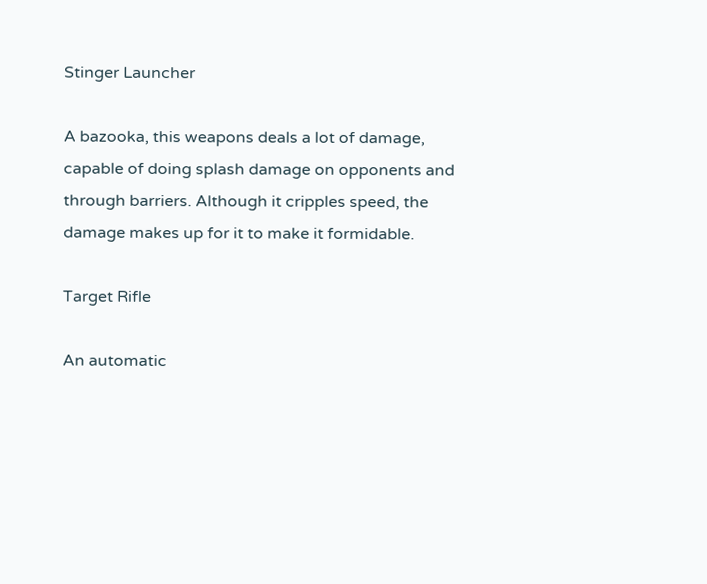Stinger Launcher

A bazooka, this weapons deals a lot of damage, capable of doing splash damage on opponents and through barriers. Although it cripples speed, the damage makes up for it to make it formidable.

Target Rifle

An automatic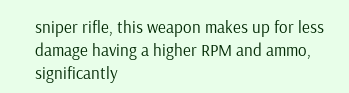sniper rifle, this weapon makes up for less damage having a higher RPM and ammo, significantly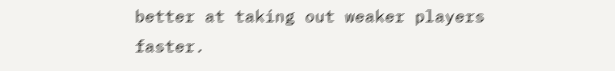better at taking out weaker players faster.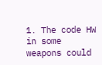1. The code HW in some weapons could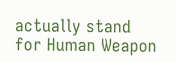actually stand for Human Weapon